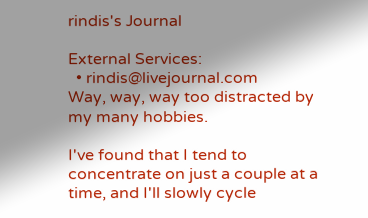rindis's Journal

External Services:
  • rindis@livejournal.com
Way, way, way too distracted by my many hobbies.

I've found that I tend to concentrate on just a couple at a time, and I'll slowly cycle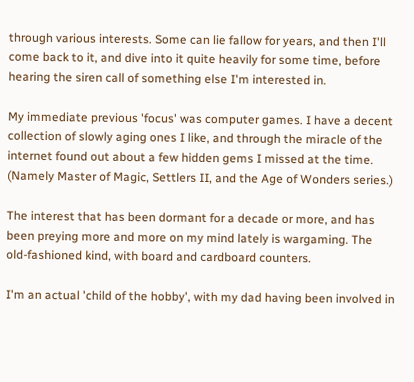through various interests. Some can lie fallow for years, and then I'll come back to it, and dive into it quite heavily for some time, before hearing the siren call of something else I'm interested in.

My immediate previous 'focus' was computer games. I have a decent collection of slowly aging ones I like, and through the miracle of the internet found out about a few hidden gems I missed at the time. (Namely Master of Magic, Settlers II, and the Age of Wonders series.)

The interest that has been dormant for a decade or more, and has been preying more and more on my mind lately is wargaming. The old-fashioned kind, with board and cardboard counters.

I'm an actual 'child of the hobby', with my dad having been involved in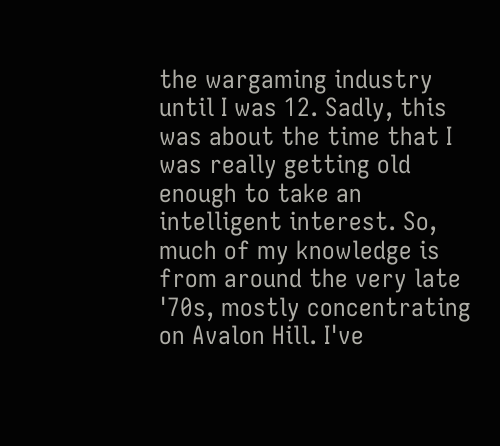the wargaming industry until I was 12. Sadly, this was about the time that I was really getting old enough to take an intelligent interest. So, much of my knowledge is from around the very late '70s, mostly concentrating on Avalon Hill. I've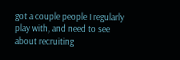got a couple people I regularly play with, and need to see about recruiting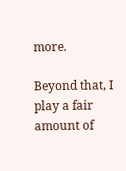more.

Beyond that, I play a fair amount of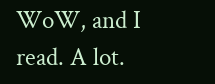WoW, and I read. A lot.